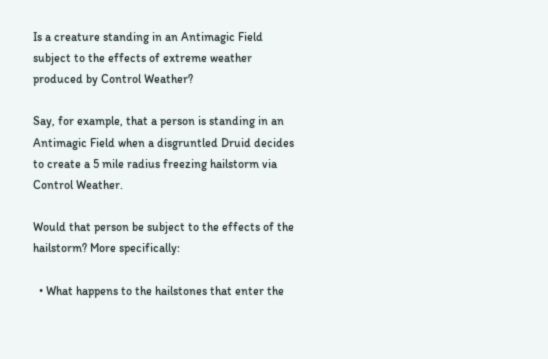Is a creature standing in an Antimagic Field subject to the effects of extreme weather produced by Control Weather?

Say, for example, that a person is standing in an Antimagic Field when a disgruntled Druid decides to create a 5 mile radius freezing hailstorm via Control Weather.

Would that person be subject to the effects of the hailstorm? More specifically:

  • What happens to the hailstones that enter the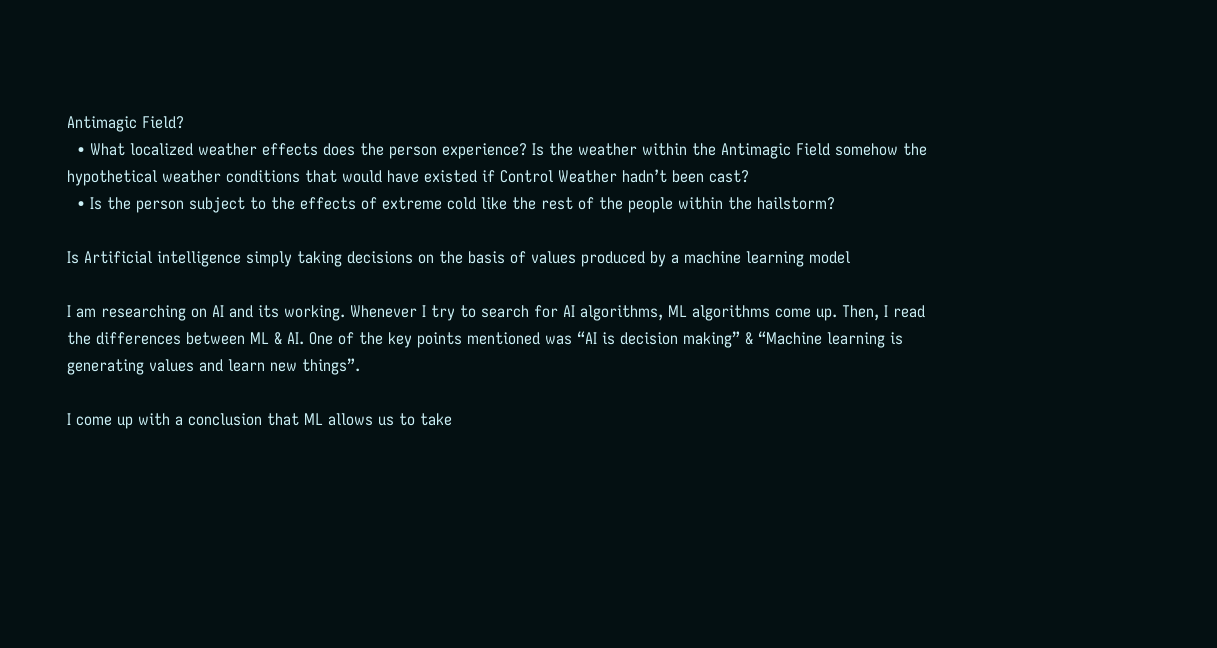Antimagic Field?
  • What localized weather effects does the person experience? Is the weather within the Antimagic Field somehow the hypothetical weather conditions that would have existed if Control Weather hadn’t been cast?
  • Is the person subject to the effects of extreme cold like the rest of the people within the hailstorm?

Is Artificial intelligence simply taking decisions on the basis of values produced by a machine learning model

I am researching on AI and its working. Whenever I try to search for AI algorithms, ML algorithms come up. Then, I read the differences between ML & AI. One of the key points mentioned was “AI is decision making” & “Machine learning is generating values and learn new things”.

I come up with a conclusion that ML allows us to take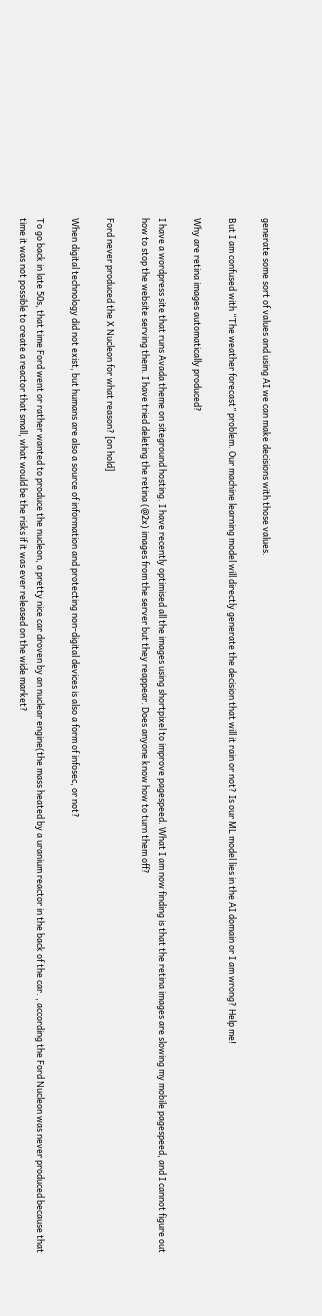generate some sort of values and using AI we can make decisions with those values.

But I am confused with “The weather forecast” problem. Our machine learning model will directly generate the decision that will it rain or not? Is our ML model lies in the AI domain or I am wrong? Help me!

Why are retina images automatically produced?

I have a wordpress site that runs Avada theme on siteground hosting. I have recently optimised all the images using shortpixel to improve pagespeed. What I am now finding is that the retina images are slowing my mobile pagespeed, and I cannot figure out how to stop the website serving them. I have tried deleting the retina (@2x) images from the server but they reappear. Does anyone know how to turn them off?

Ford never produced the X Nucleon for what reason? [on hold]

When digital technology did not exist, but humans are also a source of information and protecting non-digital devices is also a form of infosec, or not?

To go back in late 50s, that time Ford went or rather wanted to produce the nucleon, a pretty nice car droven by an nuclear engine(the mass heated by a uranium reactor in the back of the car. , according the Ford Nucleon was never produced because that time it was not possible to create a reactor that small, what would be the risks if it was ever released on the wide market?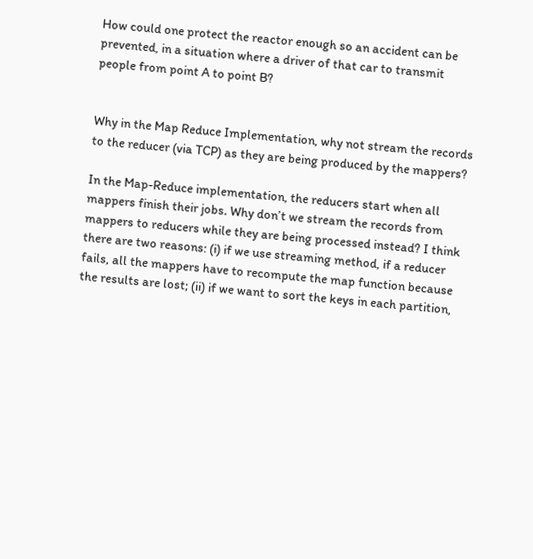How could one protect the reactor enough so an accident can be prevented, in a situation where a driver of that car to transmit people from point A to point B?


Why in the Map Reduce Implementation, why not stream the records to the reducer (via TCP) as they are being produced by the mappers?

In the Map-Reduce implementation, the reducers start when all mappers finish their jobs. Why don’t we stream the records from mappers to reducers while they are being processed instead? I think there are two reasons: (i) if we use streaming method, if a reducer fails, all the mappers have to recompute the map function because the results are lost; (ii) if we want to sort the keys in each partition,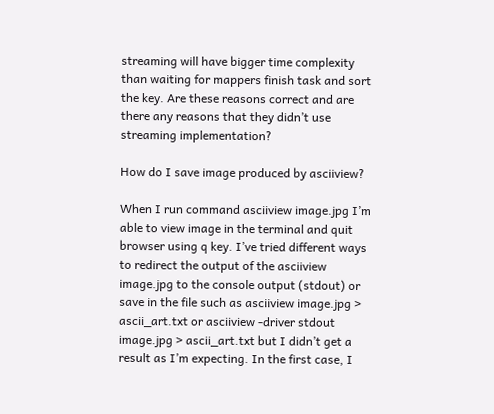streaming will have bigger time complexity than waiting for mappers finish task and sort the key. Are these reasons correct and are there any reasons that they didn’t use streaming implementation?

How do I save image produced by asciiview?

When I run command asciiview image.jpg I’m able to view image in the terminal and quit browser using q key. I’ve tried different ways to redirect the output of the asciiview image.jpg to the console output (stdout) or save in the file such as asciiview image.jpg > ascii_art.txt or asciiview -driver stdout image.jpg > ascii_art.txt but I didn’t get a result as I’m expecting. In the first case, I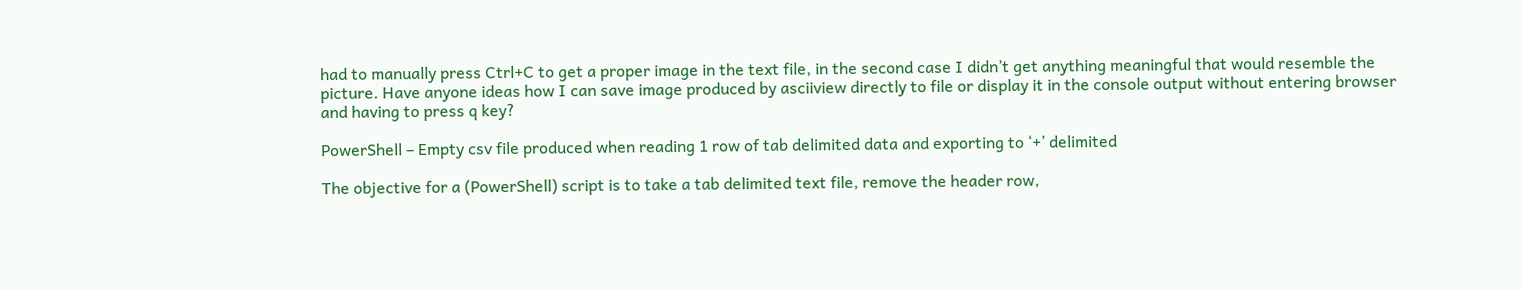had to manually press Ctrl+C to get a proper image in the text file, in the second case I didn’t get anything meaningful that would resemble the picture. Have anyone ideas how I can save image produced by asciiview directly to file or display it in the console output without entering browser and having to press q key?

PowerShell – Empty csv file produced when reading 1 row of tab delimited data and exporting to ‘+’ delimited

The objective for a (PowerShell) script is to take a tab delimited text file, remove the header row,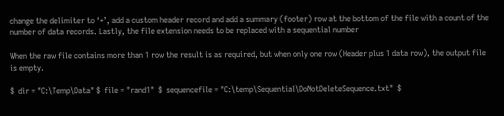change the delimiter to ‘+’, add a custom header record and add a summary (footer) row at the bottom of the file with a count of the number of data records. Lastly, the file extension needs to be replaced with a sequential number

When the raw file contains more than 1 row the result is as required, but when only one row (Header plus 1 data row), the output file is empty.

$  dir = "C:\Temp\Data" $  file = "rand1"  $  sequencefile = "C:\temp\Sequential\DoNotDeleteSequence.txt"  $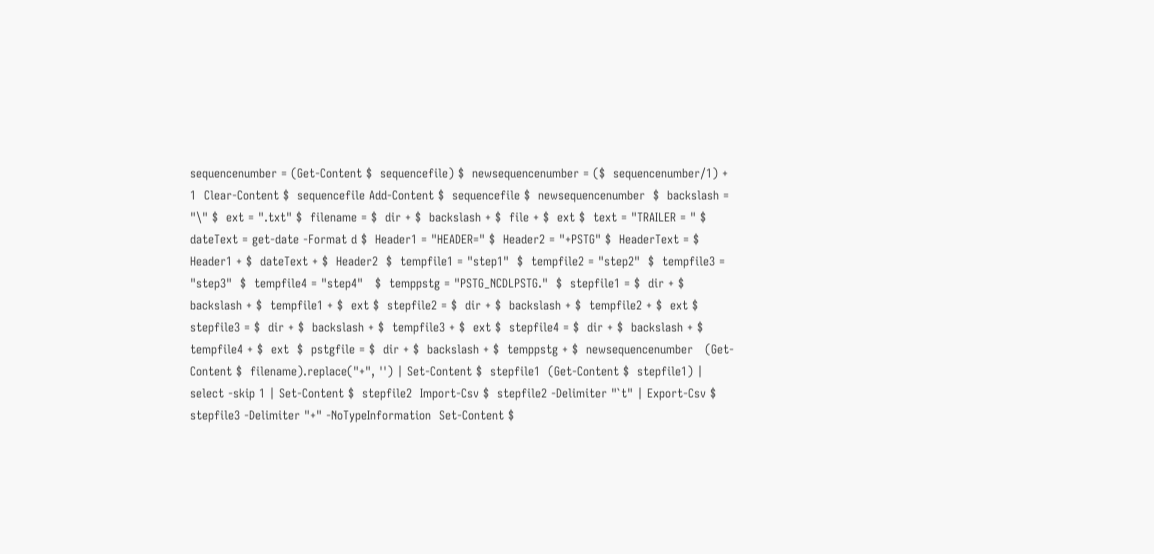sequencenumber = (Get-Content $  sequencefile) $  newsequencenumber = ($  sequencenumber/1) + 1  Clear-Content $  sequencefile Add-Content $  sequencefile $  newsequencenumber  $  backslash = "\" $  ext = ".txt" $  filename = $  dir + $  backslash + $  file + $  ext $  text = "TRAILER = " $  dateText = get-date -Format d $  Header1 = "HEADER=" $  Header2 = "+PSTG" $  HeaderText = $  Header1 + $  dateText + $  Header2  $  tempfile1 = "step1"  $  tempfile2 = "step2"  $  tempfile3 = "step3"  $  tempfile4 = "step4"   $  temppstg = "PSTG_NCDLPSTG."  $  stepfile1 = $  dir + $  backslash + $  tempfile1 + $  ext $  stepfile2 = $  dir + $  backslash + $  tempfile2 + $  ext $  stepfile3 = $  dir + $  backslash + $  tempfile3 + $  ext $  stepfile4 = $  dir + $  backslash + $  tempfile4 + $  ext  $  pstgfile = $  dir + $  backslash + $  temppstg + $  newsequencenumber   (Get-Content $  filename).replace("+", '') | Set-Content $  stepfile1  (Get-Content $  stepfile1) | select -skip 1 | Set-Content $  stepfile2  Import-Csv $  stepfile2 -Delimiter "`t" | Export-Csv $  stepfile3 -Delimiter "+" -NoTypeInformation  Set-Content $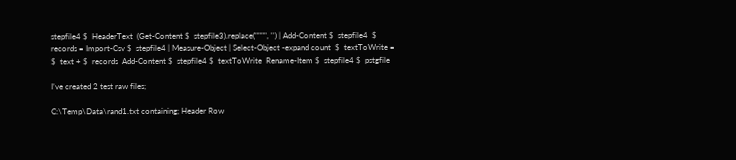stepfile4 $  HeaderText  (Get-Content $  stepfile3).replace("""", '') | Add-Content $  stepfile4  $  records = Import-Csv $  stepfile4 | Measure-Object | Select-Object -expand count  $  textToWrite = $  text + $  records  Add-Content $  stepfile4 $  textToWrite  Rename-Item $  stepfile4 $  pstgfile

I’ve created 2 test raw files;

C:\Temp\Data\rand1.txt containing; Header Row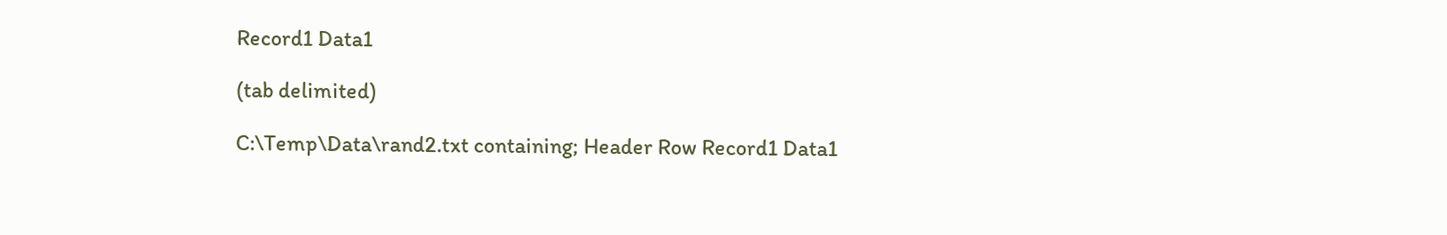Record1 Data1

(tab delimited)

C:\Temp\Data\rand2.txt containing; Header Row Record1 Data1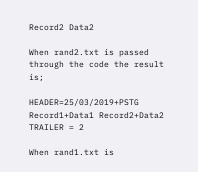Record2 Data2

When rand2.txt is passed through the code the result is;

HEADER=25/03/2019+PSTG Record1+Data1 Record2+Data2 TRAILER = 2

When rand1.txt is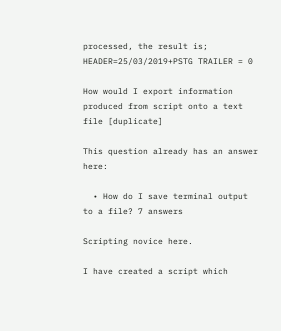processed, the result is; HEADER=25/03/2019+PSTG TRAILER = 0

How would I export information produced from script onto a text file [duplicate]

This question already has an answer here:

  • How do I save terminal output to a file? 7 answers

Scripting novice here.

I have created a script which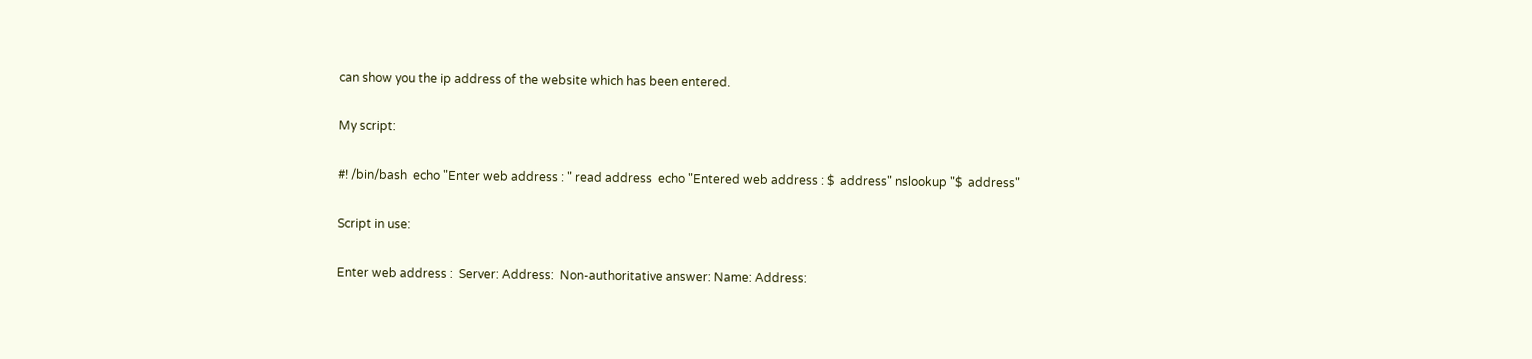can show you the ip address of the website which has been entered.

My script:

#! /bin/bash  echo "Enter web address : " read address  echo "Entered web address : $  address" nslookup "$  address"

Script in use:

Enter web address :  Server: Address:  Non-authoritative answer: Name: Address: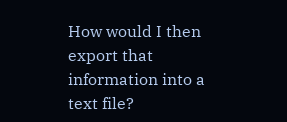How would I then export that information into a text file?